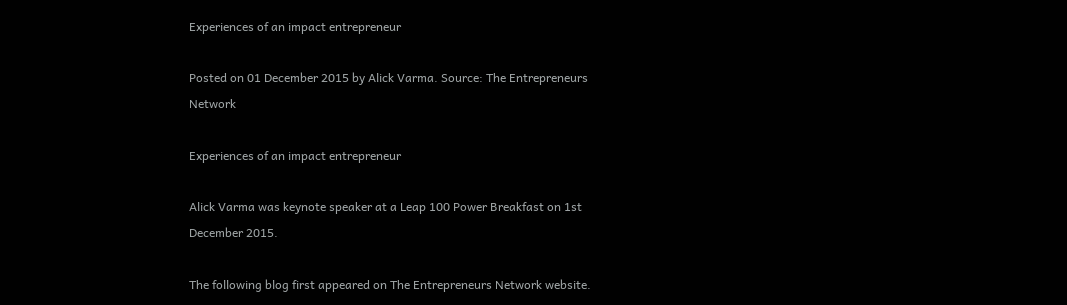Experiences of an impact entrepreneur

Posted on 01 December 2015 by Alick Varma. Source: The Entrepreneurs Network

Experiences of an impact entrepreneur

Alick Varma was keynote speaker at a Leap 100 Power Breakfast on 1st December 2015.

The following blog first appeared on The Entrepreneurs Network website.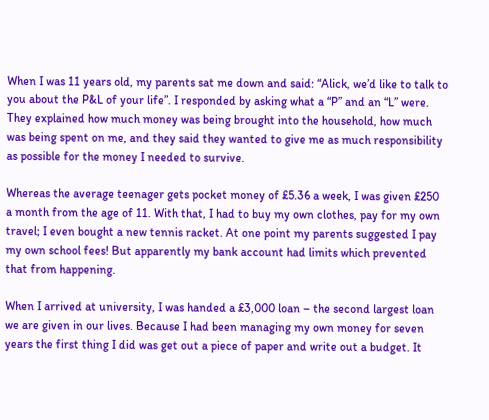When I was 11 years old, my parents sat me down and said: “Alick, we’d like to talk to you about the P&L of your life”. I responded by asking what a “P” and an “L” were. They explained how much money was being brought into the household, how much was being spent on me, and they said they wanted to give me as much responsibility as possible for the money I needed to survive.

Whereas the average teenager gets pocket money of £5.36 a week, I was given £250 a month from the age of 11. With that, I had to buy my own clothes, pay for my own travel; I even bought a new tennis racket. At one point my parents suggested I pay my own school fees! But apparently my bank account had limits which prevented that from happening.

When I arrived at university, I was handed a £3,000 loan – the second largest loan we are given in our lives. Because I had been managing my own money for seven years the first thing I did was get out a piece of paper and write out a budget. It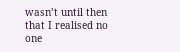wasn’t until then that I realised no one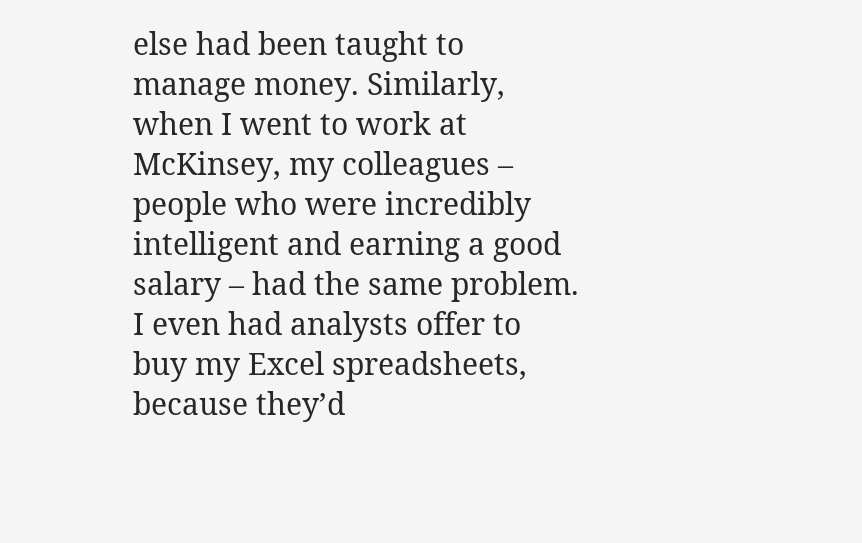else had been taught to manage money. Similarly, when I went to work at McKinsey, my colleagues – people who were incredibly intelligent and earning a good salary – had the same problem. I even had analysts offer to buy my Excel spreadsheets, because they’d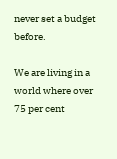never set a budget before.

We are living in a world where over 75 per cent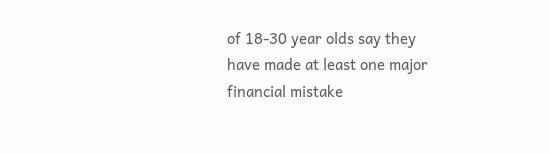of 18-30 year olds say they have made at least one major financial mistake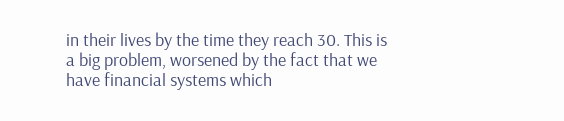in their lives by the time they reach 30. This is a big problem, worsened by the fact that we have financial systems which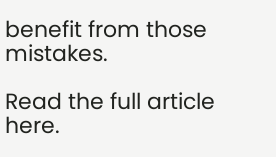benefit from those mistakes.

Read the full article here.